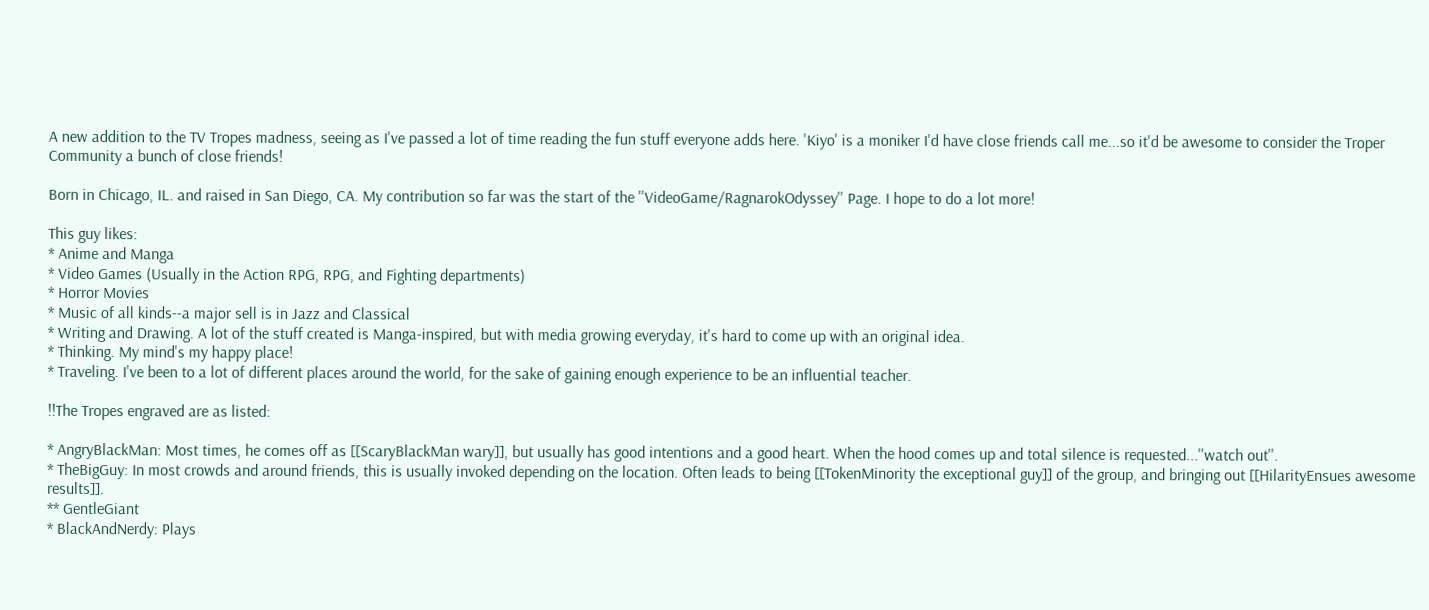A new addition to the TV Tropes madness, seeing as I've passed a lot of time reading the fun stuff everyone adds here. 'Kiyo' is a moniker I'd have close friends call me...so it'd be awesome to consider the Troper Community a bunch of close friends!

Born in Chicago, IL. and raised in San Diego, CA. My contribution so far was the start of the ''VideoGame/RagnarokOdyssey'' Page. I hope to do a lot more!

This guy likes:
* Anime and Manga
* Video Games (Usually in the Action RPG, RPG, and Fighting departments)
* Horror Movies
* Music of all kinds--a major sell is in Jazz and Classical
* Writing and Drawing. A lot of the stuff created is Manga-inspired, but with media growing everyday, it's hard to come up with an original idea.
* Thinking. My mind's my happy place!
* Traveling. I've been to a lot of different places around the world, for the sake of gaining enough experience to be an influential teacher.

!!The Tropes engraved are as listed:

* AngryBlackMan: Most times, he comes off as [[ScaryBlackMan wary]], but usually has good intentions and a good heart. When the hood comes up and total silence is requested...''watch out''.
* TheBigGuy: In most crowds and around friends, this is usually invoked depending on the location. Often leads to being [[TokenMinority the exceptional guy]] of the group, and bringing out [[HilarityEnsues awesome results]].
** GentleGiant
* BlackAndNerdy: Plays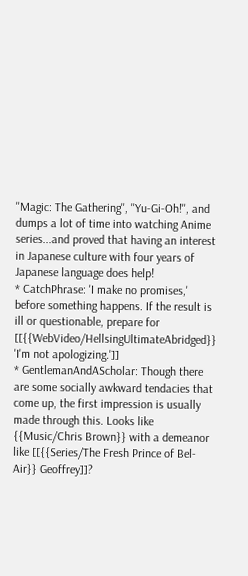''Magic: The Gathering'', ''Yu-Gi-Oh!'', and dumps a lot of time into watching Anime series...and proved that having an interest in Japanese culture with four years of Japanese language does help!
* CatchPhrase: 'I make no promises,' before something happens. If the result is ill or questionable, prepare for [[{{WebVideo/HellsingUltimateAbridged}} 'I'm not apologizing.']]
* GentlemanAndAScholar: Though there are some socially awkward tendacies that come up, the first impression is usually made through this. Looks like {{Music/Chris Brown}} with a demeanor like [[{{Series/The Fresh Prince of Bel-Air}} Geoffrey]]?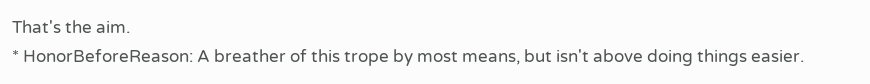That's the aim.
* HonorBeforeReason: A breather of this trope by most means, but isn't above doing things easier.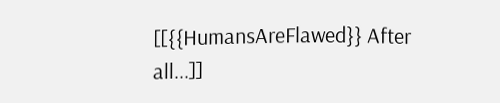[[{{HumansAreFlawed}} After all...]]